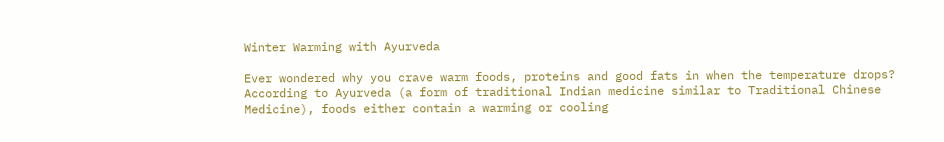Winter Warming with Ayurveda

Ever wondered why you crave warm foods, proteins and good fats in when the temperature drops? According to Ayurveda (a form of traditional Indian medicine similar to Traditional Chinese Medicine), foods either contain a warming or cooling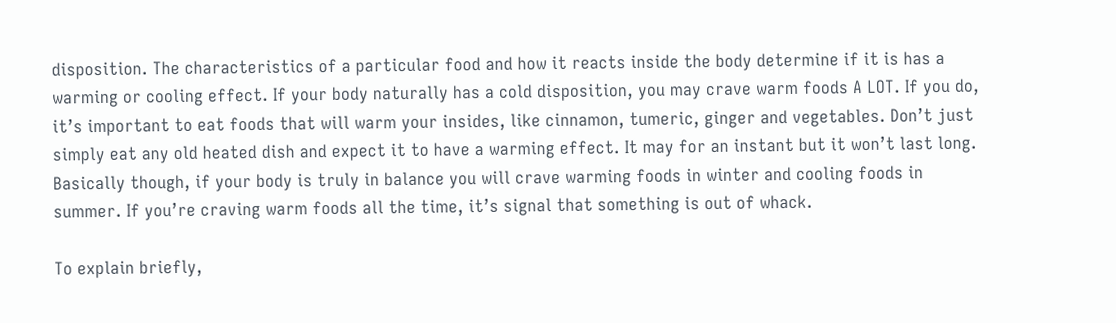disposition. The characteristics of a particular food and how it reacts inside the body determine if it is has a warming or cooling effect. If your body naturally has a cold disposition, you may crave warm foods A LOT. If you do, it’s important to eat foods that will warm your insides, like cinnamon, tumeric, ginger and vegetables. Don’t just simply eat any old heated dish and expect it to have a warming effect. It may for an instant but it won’t last long. Basically though, if your body is truly in balance you will crave warming foods in winter and cooling foods in summer. If you’re craving warm foods all the time, it’s signal that something is out of whack.

To explain briefly,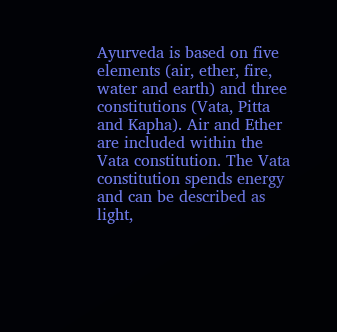Ayurveda is based on five elements (air, ether, fire, water and earth) and three constitutions (Vata, Pitta and Kapha). Air and Ether are included within the Vata constitution. The Vata constitution spends energy and can be described as light,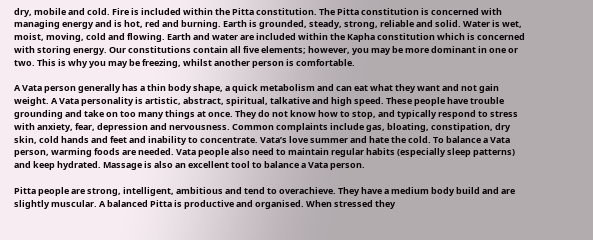dry, mobile and cold. Fire is included within the Pitta constitution. The Pitta constitution is concerned with managing energy and is hot, red and burning. Earth is grounded, steady, strong, reliable and solid. Water is wet, moist, moving, cold and flowing. Earth and water are included within the Kapha constitution which is concerned with storing energy. Our constitutions contain all five elements; however, you may be more dominant in one or two. This is why you may be freezing, whilst another person is comfortable.

A Vata person generally has a thin body shape, a quick metabolism and can eat what they want and not gain weight. A Vata personality is artistic, abstract, spiritual, talkative and high speed. These people have trouble grounding and take on too many things at once. They do not know how to stop, and typically respond to stress with anxiety, fear, depression and nervousness. Common complaints include gas, bloating, constipation, dry skin, cold hands and feet and inability to concentrate. Vata’s love summer and hate the cold. To balance a Vata person, warming foods are needed. Vata people also need to maintain regular habits (especially sleep patterns) and keep hydrated. Massage is also an excellent tool to balance a Vata person.

Pitta people are strong, intelligent, ambitious and tend to overachieve. They have a medium body build and are slightly muscular. A balanced Pitta is productive and organised. When stressed they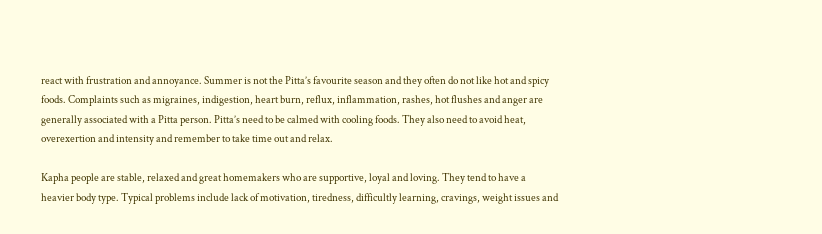react with frustration and annoyance. Summer is not the Pitta’s favourite season and they often do not like hot and spicy foods. Complaints such as migraines, indigestion, heart burn, reflux, inflammation, rashes, hot flushes and anger are generally associated with a Pitta person. Pitta’s need to be calmed with cooling foods. They also need to avoid heat, overexertion and intensity and remember to take time out and relax.

Kapha people are stable, relaxed and great homemakers who are supportive, loyal and loving. They tend to have a heavier body type. Typical problems include lack of motivation, tiredness, difficultly learning, cravings, weight issues and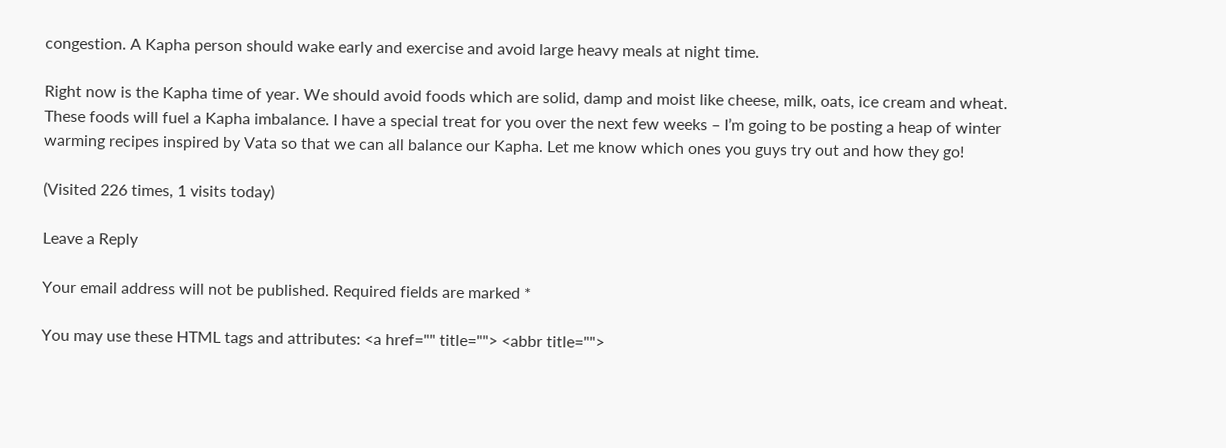congestion. A Kapha person should wake early and exercise and avoid large heavy meals at night time.

Right now is the Kapha time of year. We should avoid foods which are solid, damp and moist like cheese, milk, oats, ice cream and wheat. These foods will fuel a Kapha imbalance. I have a special treat for you over the next few weeks – I’m going to be posting a heap of winter warming recipes inspired by Vata so that we can all balance our Kapha. Let me know which ones you guys try out and how they go!

(Visited 226 times, 1 visits today)

Leave a Reply

Your email address will not be published. Required fields are marked *

You may use these HTML tags and attributes: <a href="" title=""> <abbr title="">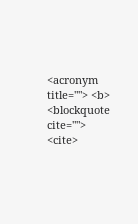<acronym title=""> <b> <blockquote cite=""> <cite>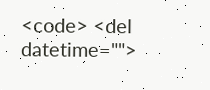<code> <del datetime="">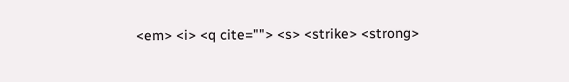<em> <i> <q cite=""> <s> <strike> <strong>